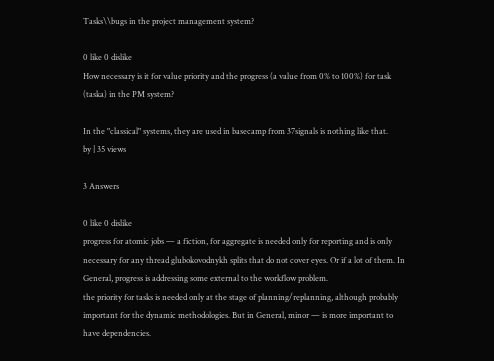Tasks\\bugs in the project management system?

0 like 0 dislike
How necessary is it for value priority and the progress (a value from 0% to 100%) for task (taska) in the PM system?

In the "classical" systems, they are used in basecamp from 37signals is nothing like that.
by | 35 views

3 Answers

0 like 0 dislike
progress for atomic jobs — a fiction, for aggregate is needed only for reporting and is only necessary for any thread glubokovodnykh splits that do not cover eyes. Or if a lot of them. In General, progress is addressing some external to the workflow problem.
the priority for tasks is needed only at the stage of planning/replanning, although probably important for the dynamic methodologies. But in General, minor — is more important to have dependencies.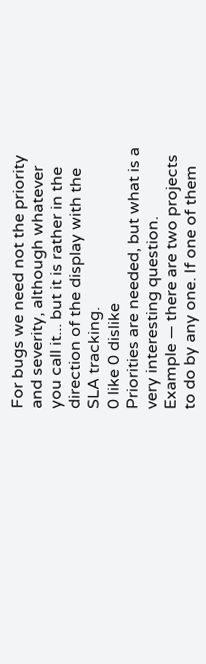For bugs we need not the priority and severity, although whatever you call it... but it is rather in the direction of the display with the SLA tracking.
0 like 0 dislike
Priorities are needed, but what is a very interesting question.
Example — there are two projects to do by any one. If one of them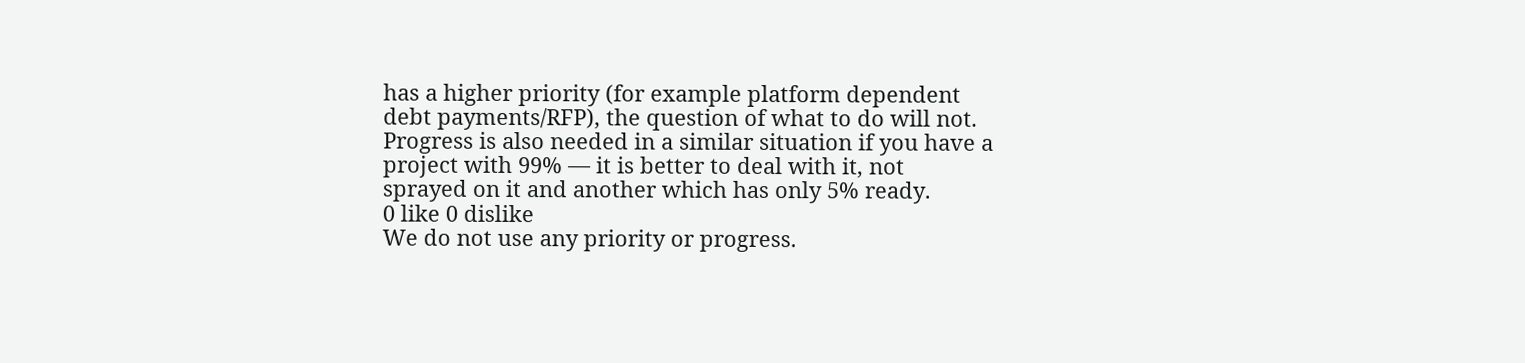has a higher priority (for example platform dependent debt payments/RFP), the question of what to do will not.
Progress is also needed in a similar situation if you have a project with 99% — it is better to deal with it, not sprayed on it and another which has only 5% ready.
0 like 0 dislike
We do not use any priority or progress.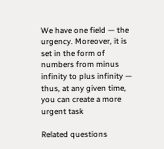We have one field — the urgency. Moreover, it is set in the form of numbers from minus infinity to plus infinity — thus, at any given time, you can create a more urgent task

Related questions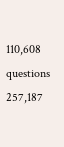110,608 questions
257,187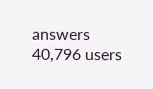answers
40,796 users